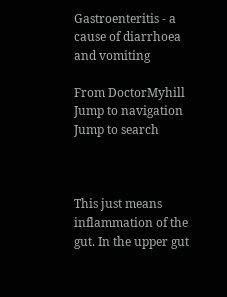Gastroenteritis - a cause of diarrhoea and vomiting

From DoctorMyhill
Jump to navigation Jump to search



This just means inflammation of the gut. In the upper gut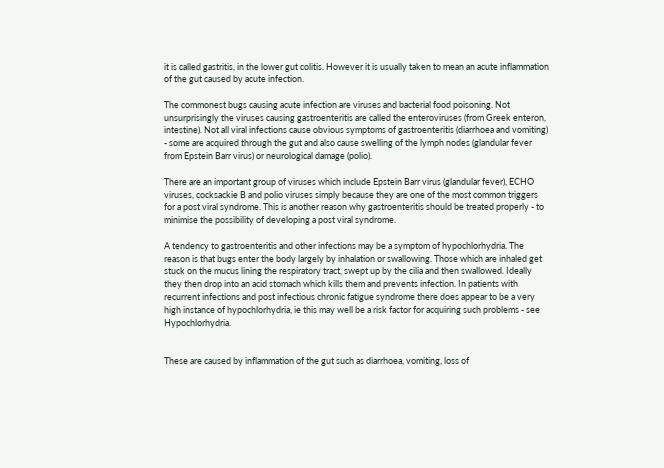it is called gastritis, in the lower gut colitis. However it is usually taken to mean an acute inflammation of the gut caused by acute infection.

The commonest bugs causing acute infection are viruses and bacterial food poisoning. Not unsurprisingly the viruses causing gastroenteritis are called the enteroviruses (from Greek enteron, intestine). Not all viral infections cause obvious symptoms of gastroenteritis (diarrhoea and vomiting) - some are acquired through the gut and also cause swelling of the lymph nodes (glandular fever from Epstein Barr virus) or neurological damage (polio).

There are an important group of viruses which include Epstein Barr virus (glandular fever), ECHO viruses, cocksackie B and polio viruses simply because they are one of the most common triggers for a post viral syndrome. This is another reason why gastroenteritis should be treated properly - to minimise the possibility of developing a post viral syndrome.

A tendency to gastroenteritis and other infections may be a symptom of hypochlorhydria. The reason is that bugs enter the body largely by inhalation or swallowing. Those which are inhaled get stuck on the mucus lining the respiratory tract, swept up by the cilia and then swallowed. Ideally they then drop into an acid stomach which kills them and prevents infection. In patients with recurrent infections and post infectious chronic fatigue syndrome there does appear to be a very high instance of hypochlorhydria, ie this may well be a risk factor for acquiring such problems - see Hypochlorhydria.


These are caused by inflammation of the gut such as diarrhoea, vomiting, loss of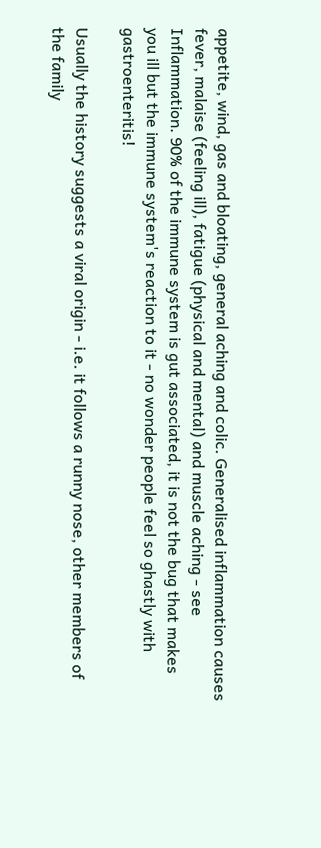appetite, wind, gas and bloating, general aching and colic. Generalised inflammation causes fever, malaise (feeling ill), fatigue (physical and mental) and muscle aching - see Inflammation. 90% of the immune system is gut associated, it is not the bug that makes you ill but the immune system's reaction to it - no wonder people feel so ghastly with gastroenteritis!

Usually the history suggests a viral origin - i.e. it follows a runny nose, other members of the family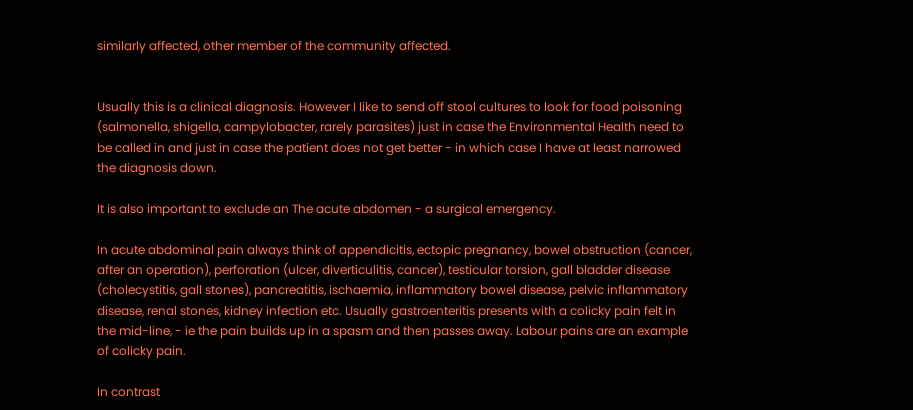similarly affected, other member of the community affected.


Usually this is a clinical diagnosis. However I like to send off stool cultures to look for food poisoning (salmonella, shigella, campylobacter, rarely parasites) just in case the Environmental Health need to be called in and just in case the patient does not get better - in which case I have at least narrowed the diagnosis down.

It is also important to exclude an The acute abdomen - a surgical emergency.

In acute abdominal pain always think of appendicitis, ectopic pregnancy, bowel obstruction (cancer, after an operation), perforation (ulcer, diverticulitis, cancer), testicular torsion, gall bladder disease (cholecystitis, gall stones), pancreatitis, ischaemia, inflammatory bowel disease, pelvic inflammatory disease, renal stones, kidney infection etc. Usually gastroenteritis presents with a colicky pain felt in the mid-line, - ie the pain builds up in a spasm and then passes away. Labour pains are an example of colicky pain.

In contrast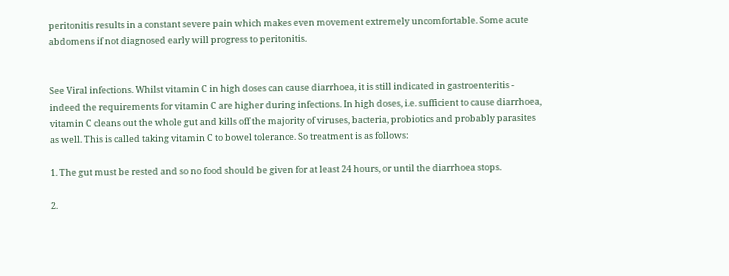peritonitis results in a constant severe pain which makes even movement extremely uncomfortable. Some acute abdomens if not diagnosed early will progress to peritonitis.


See Viral infections. Whilst vitamin C in high doses can cause diarrhoea, it is still indicated in gastroenteritis - indeed the requirements for vitamin C are higher during infections. In high doses, i.e. sufficient to cause diarrhoea, vitamin C cleans out the whole gut and kills off the majority of viruses, bacteria, probiotics and probably parasites as well. This is called taking vitamin C to bowel tolerance. So treatment is as follows:

1. The gut must be rested and so no food should be given for at least 24 hours, or until the diarrhoea stops.

2.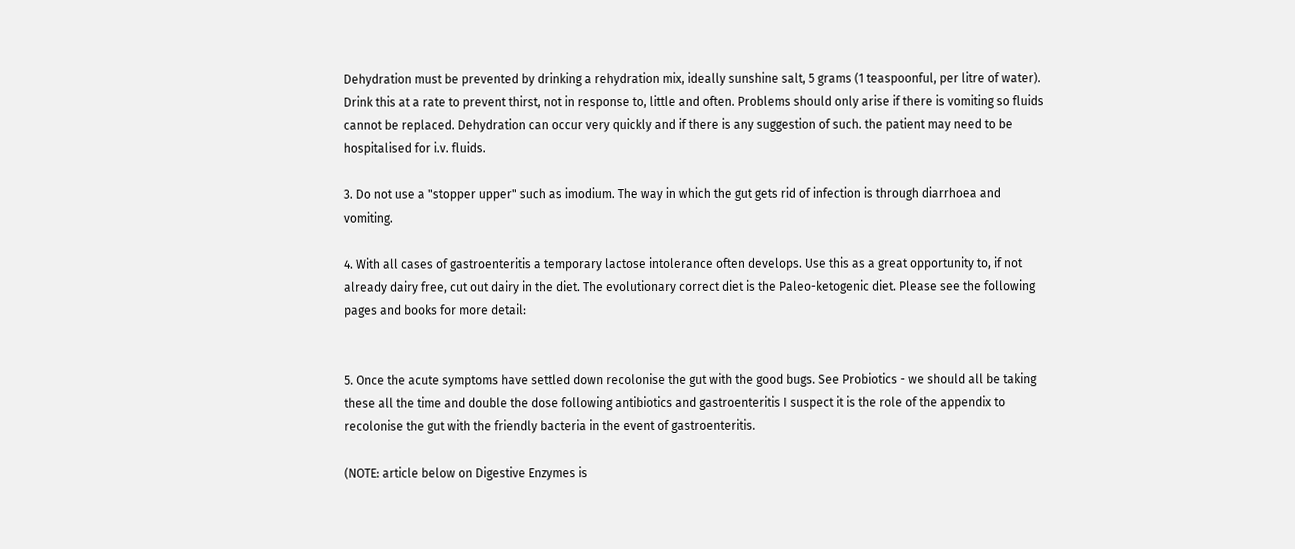Dehydration must be prevented by drinking a rehydration mix, ideally sunshine salt, 5 grams (1 teaspoonful, per litre of water). Drink this at a rate to prevent thirst, not in response to, little and often. Problems should only arise if there is vomiting so fluids cannot be replaced. Dehydration can occur very quickly and if there is any suggestion of such. the patient may need to be hospitalised for i.v. fluids.

3. Do not use a "stopper upper" such as imodium. The way in which the gut gets rid of infection is through diarrhoea and vomiting.

4. With all cases of gastroenteritis a temporary lactose intolerance often develops. Use this as a great opportunity to, if not already dairy free, cut out dairy in the diet. The evolutionary correct diet is the Paleo-ketogenic diet. Please see the following pages and books for more detail:


5. Once the acute symptoms have settled down recolonise the gut with the good bugs. See Probiotics - we should all be taking these all the time and double the dose following antibiotics and gastroenteritis I suspect it is the role of the appendix to recolonise the gut with the friendly bacteria in the event of gastroenteritis.

(NOTE: article below on Digestive Enzymes is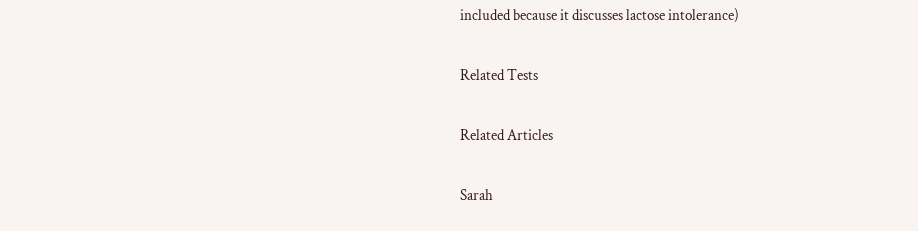included because it discusses lactose intolerance)

Related Tests

Related Articles

Sarah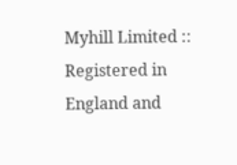Myhill Limited :: Registered in England and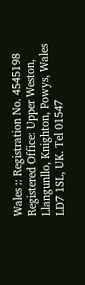Wales :: Registration No. 4545198
Registered Office: Upper Weston, Llangunllo, Knighton, Powys, Wales LD7 1SL, UK. Tel 01547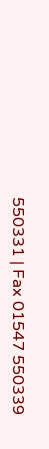550331 | Fax 01547 550339